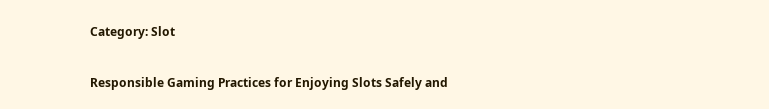Category: Slot

Responsible Gaming Practices for Enjoying Slots Safely and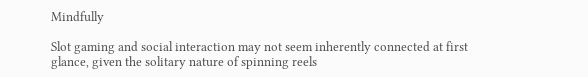Mindfully

Slot gaming and social interaction may not seem inherently connected at first glance, given the solitary nature of spinning reels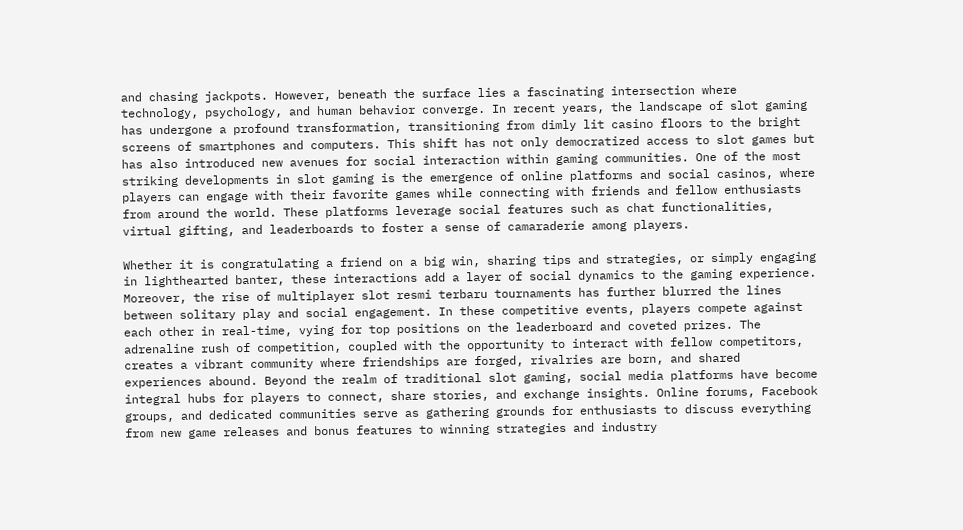and chasing jackpots. However, beneath the surface lies a fascinating intersection where technology, psychology, and human behavior converge. In recent years, the landscape of slot gaming has undergone a profound transformation, transitioning from dimly lit casino floors to the bright screens of smartphones and computers. This shift has not only democratized access to slot games but has also introduced new avenues for social interaction within gaming communities. One of the most striking developments in slot gaming is the emergence of online platforms and social casinos, where players can engage with their favorite games while connecting with friends and fellow enthusiasts from around the world. These platforms leverage social features such as chat functionalities, virtual gifting, and leaderboards to foster a sense of camaraderie among players.

Whether it is congratulating a friend on a big win, sharing tips and strategies, or simply engaging in lighthearted banter, these interactions add a layer of social dynamics to the gaming experience. Moreover, the rise of multiplayer slot resmi terbaru tournaments has further blurred the lines between solitary play and social engagement. In these competitive events, players compete against each other in real-time, vying for top positions on the leaderboard and coveted prizes. The adrenaline rush of competition, coupled with the opportunity to interact with fellow competitors, creates a vibrant community where friendships are forged, rivalries are born, and shared experiences abound. Beyond the realm of traditional slot gaming, social media platforms have become integral hubs for players to connect, share stories, and exchange insights. Online forums, Facebook groups, and dedicated communities serve as gathering grounds for enthusiasts to discuss everything from new game releases and bonus features to winning strategies and industry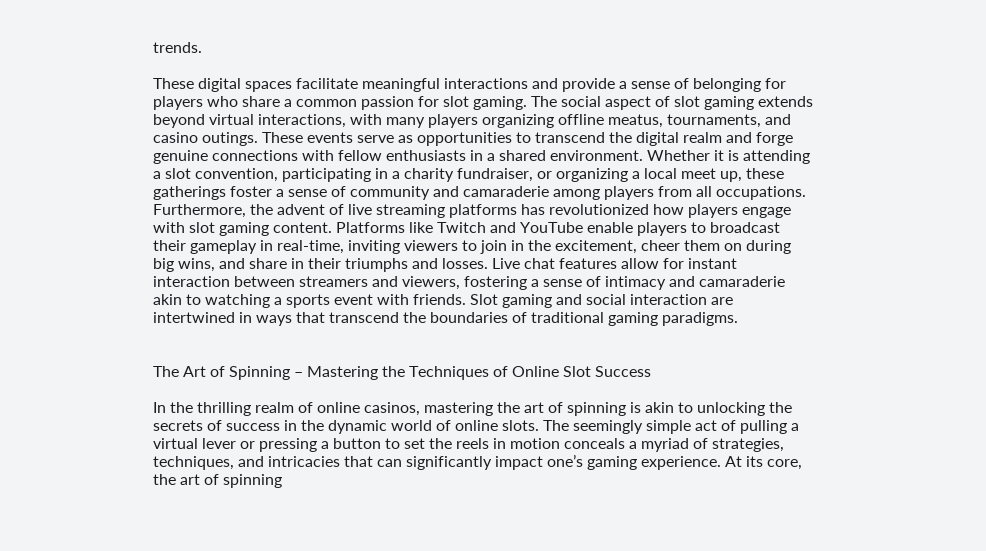trends.

These digital spaces facilitate meaningful interactions and provide a sense of belonging for players who share a common passion for slot gaming. The social aspect of slot gaming extends beyond virtual interactions, with many players organizing offline meatus, tournaments, and casino outings. These events serve as opportunities to transcend the digital realm and forge genuine connections with fellow enthusiasts in a shared environment. Whether it is attending a slot convention, participating in a charity fundraiser, or organizing a local meet up, these gatherings foster a sense of community and camaraderie among players from all occupations. Furthermore, the advent of live streaming platforms has revolutionized how players engage with slot gaming content. Platforms like Twitch and YouTube enable players to broadcast their gameplay in real-time, inviting viewers to join in the excitement, cheer them on during big wins, and share in their triumphs and losses. Live chat features allow for instant interaction between streamers and viewers, fostering a sense of intimacy and camaraderie akin to watching a sports event with friends. Slot gaming and social interaction are intertwined in ways that transcend the boundaries of traditional gaming paradigms.


The Art of Spinning – Mastering the Techniques of Online Slot Success

In the thrilling realm of online casinos, mastering the art of spinning is akin to unlocking the secrets of success in the dynamic world of online slots. The seemingly simple act of pulling a virtual lever or pressing a button to set the reels in motion conceals a myriad of strategies, techniques, and intricacies that can significantly impact one’s gaming experience. At its core, the art of spinning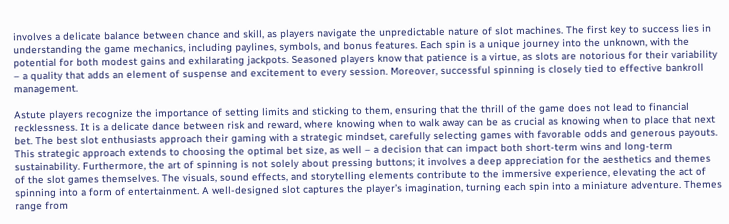involves a delicate balance between chance and skill, as players navigate the unpredictable nature of slot machines. The first key to success lies in understanding the game mechanics, including paylines, symbols, and bonus features. Each spin is a unique journey into the unknown, with the potential for both modest gains and exhilarating jackpots. Seasoned players know that patience is a virtue, as slots are notorious for their variability – a quality that adds an element of suspense and excitement to every session. Moreover, successful spinning is closely tied to effective bankroll management.

Astute players recognize the importance of setting limits and sticking to them, ensuring that the thrill of the game does not lead to financial recklessness. It is a delicate dance between risk and reward, where knowing when to walk away can be as crucial as knowing when to place that next bet. The best slot enthusiasts approach their gaming with a strategic mindset, carefully selecting games with favorable odds and generous payouts. This strategic approach extends to choosing the optimal bet size, as well – a decision that can impact both short-term wins and long-term sustainability. Furthermore, the art of spinning is not solely about pressing buttons; it involves a deep appreciation for the aesthetics and themes of the slot games themselves. The visuals, sound effects, and storytelling elements contribute to the immersive experience, elevating the act of spinning into a form of entertainment. A well-designed slot captures the player’s imagination, turning each spin into a miniature adventure. Themes range from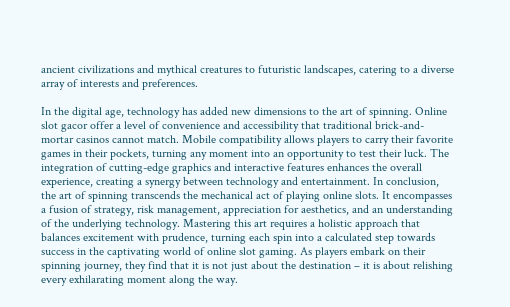ancient civilizations and mythical creatures to futuristic landscapes, catering to a diverse array of interests and preferences.

In the digital age, technology has added new dimensions to the art of spinning. Online slot gacor offer a level of convenience and accessibility that traditional brick-and-mortar casinos cannot match. Mobile compatibility allows players to carry their favorite games in their pockets, turning any moment into an opportunity to test their luck. The integration of cutting-edge graphics and interactive features enhances the overall experience, creating a synergy between technology and entertainment. In conclusion, the art of spinning transcends the mechanical act of playing online slots. It encompasses a fusion of strategy, risk management, appreciation for aesthetics, and an understanding of the underlying technology. Mastering this art requires a holistic approach that balances excitement with prudence, turning each spin into a calculated step towards success in the captivating world of online slot gaming. As players embark on their spinning journey, they find that it is not just about the destination – it is about relishing every exhilarating moment along the way.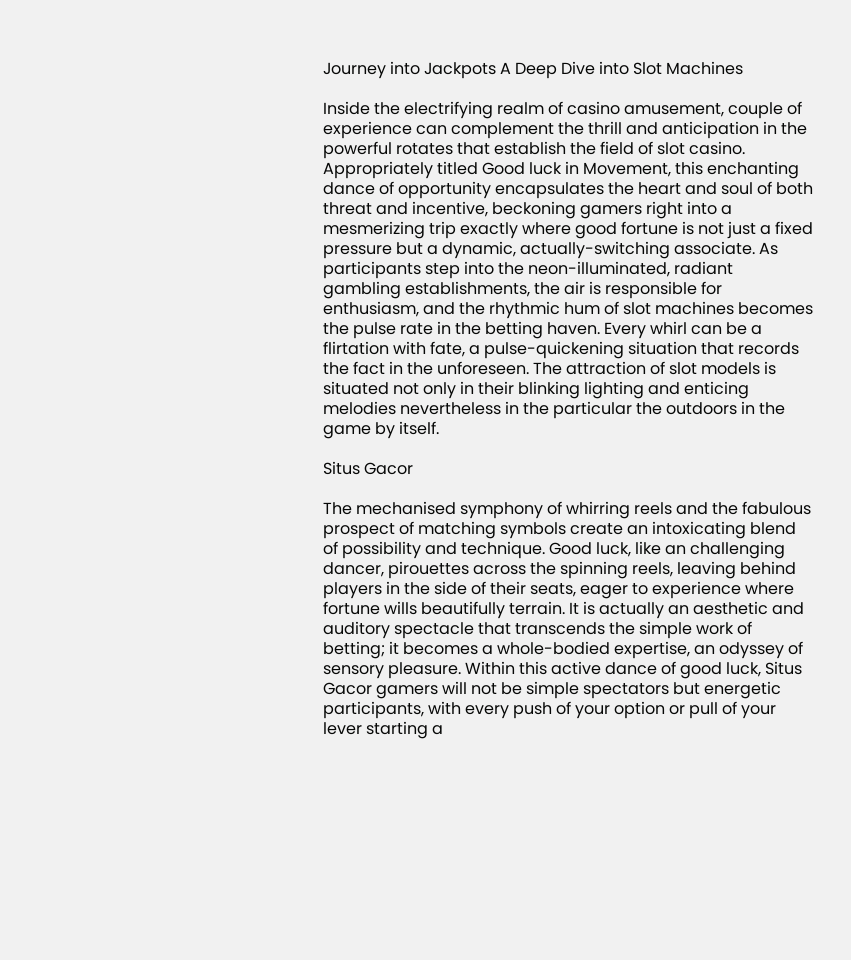Journey into Jackpots A Deep Dive into Slot Machines

Inside the electrifying realm of casino amusement, couple of experience can complement the thrill and anticipation in the powerful rotates that establish the field of slot casino. Appropriately titled Good luck in Movement, this enchanting dance of opportunity encapsulates the heart and soul of both threat and incentive, beckoning gamers right into a mesmerizing trip exactly where good fortune is not just a fixed pressure but a dynamic, actually-switching associate. As participants step into the neon-illuminated, radiant gambling establishments, the air is responsible for enthusiasm, and the rhythmic hum of slot machines becomes the pulse rate in the betting haven. Every whirl can be a flirtation with fate, a pulse-quickening situation that records the fact in the unforeseen. The attraction of slot models is situated not only in their blinking lighting and enticing melodies nevertheless in the particular the outdoors in the game by itself.

Situs Gacor

The mechanised symphony of whirring reels and the fabulous prospect of matching symbols create an intoxicating blend of possibility and technique. Good luck, like an challenging dancer, pirouettes across the spinning reels, leaving behind players in the side of their seats, eager to experience where fortune wills beautifully terrain. It is actually an aesthetic and auditory spectacle that transcends the simple work of betting; it becomes a whole-bodied expertise, an odyssey of sensory pleasure. Within this active dance of good luck, Situs Gacor gamers will not be simple spectators but energetic participants, with every push of your option or pull of your lever starting a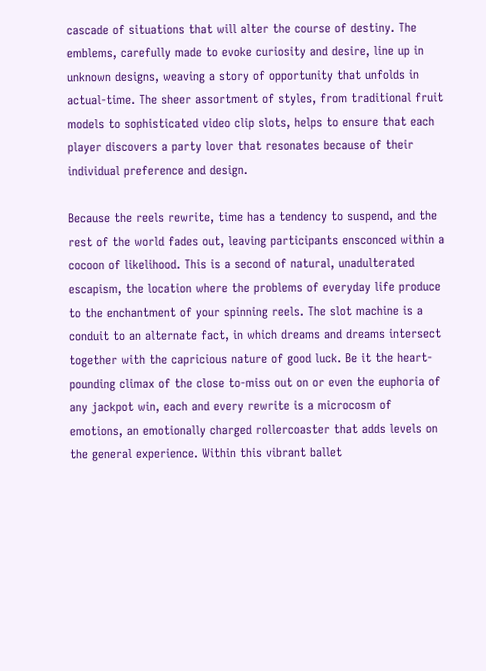cascade of situations that will alter the course of destiny. The emblems, carefully made to evoke curiosity and desire, line up in unknown designs, weaving a story of opportunity that unfolds in actual-time. The sheer assortment of styles, from traditional fruit models to sophisticated video clip slots, helps to ensure that each player discovers a party lover that resonates because of their individual preference and design.

Because the reels rewrite, time has a tendency to suspend, and the rest of the world fades out, leaving participants ensconced within a cocoon of likelihood. This is a second of natural, unadulterated escapism, the location where the problems of everyday life produce to the enchantment of your spinning reels. The slot machine is a conduit to an alternate fact, in which dreams and dreams intersect together with the capricious nature of good luck. Be it the heart-pounding climax of the close to-miss out on or even the euphoria of any jackpot win, each and every rewrite is a microcosm of emotions, an emotionally charged rollercoaster that adds levels on the general experience. Within this vibrant ballet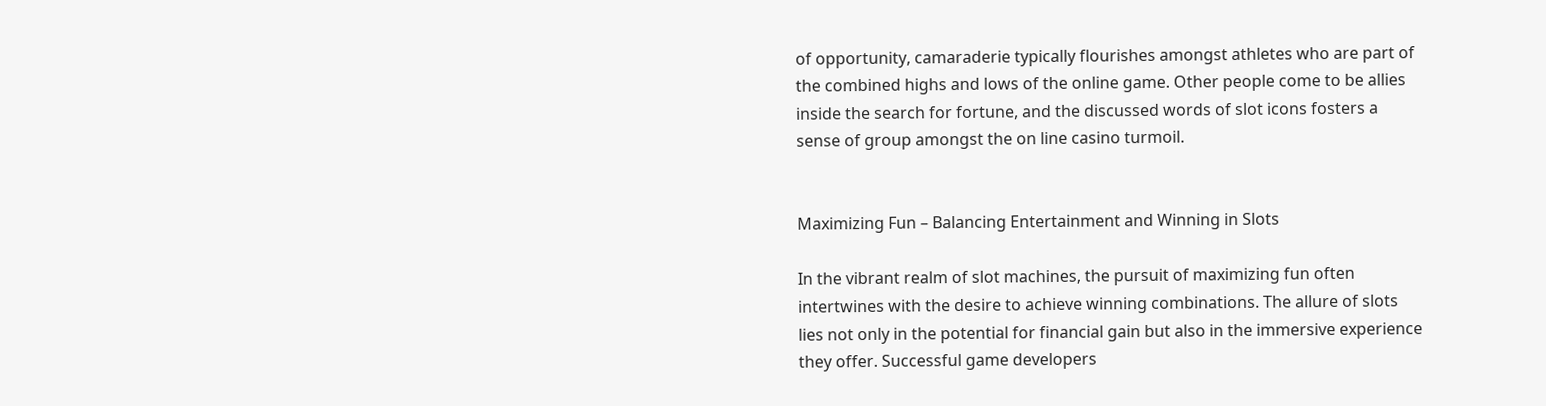of opportunity, camaraderie typically flourishes amongst athletes who are part of the combined highs and lows of the online game. Other people come to be allies inside the search for fortune, and the discussed words of slot icons fosters a sense of group amongst the on line casino turmoil.


Maximizing Fun – Balancing Entertainment and Winning in Slots

In the vibrant realm of slot machines, the pursuit of maximizing fun often intertwines with the desire to achieve winning combinations. The allure of slots lies not only in the potential for financial gain but also in the immersive experience they offer. Successful game developers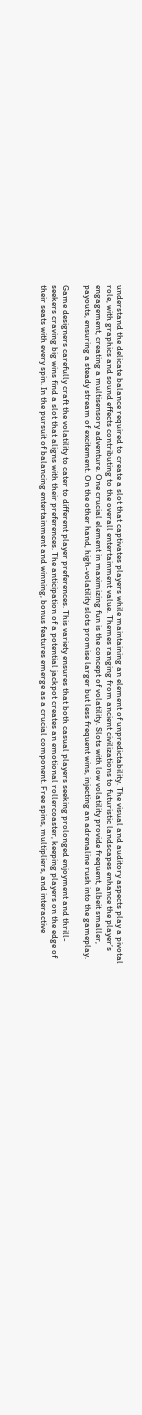understand the delicate balance required to create a slot that captivates players while maintaining an element of unpredictability. The visual and auditory aspects play a pivotal role, with graphics and sound effects contributing to the overall entertainment value. Themes ranging from ancient civilizations to futuristic landscapes enhance the player’s engagement, creating a multisensory adventure. One crucial element in maximizing fun is the concept of volatility. Slots with low volatility provide frequent, albeit smaller, payouts, ensuring a steady stream of excitement. On the other hand, high-volatility slots promise larger but less frequent wins, injecting an adrenaline rush into the gameplay.

Game designers carefully craft the volatility to cater to different player preferences. This variety ensures that both casual players seeking prolonged enjoyment and thrill-seekers craving big wins find a slot that aligns with their preferences. The anticipation of a potential jackpot creates an emotional rollercoaster, keeping players on the edge of their seats with every spin. In the pursuit of balancing entertainment and winning, bonus features emerge as a crucial component. Free spins, multipliers, and interactive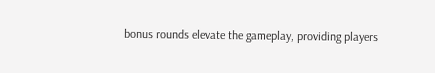bonus rounds elevate the gameplay, providing players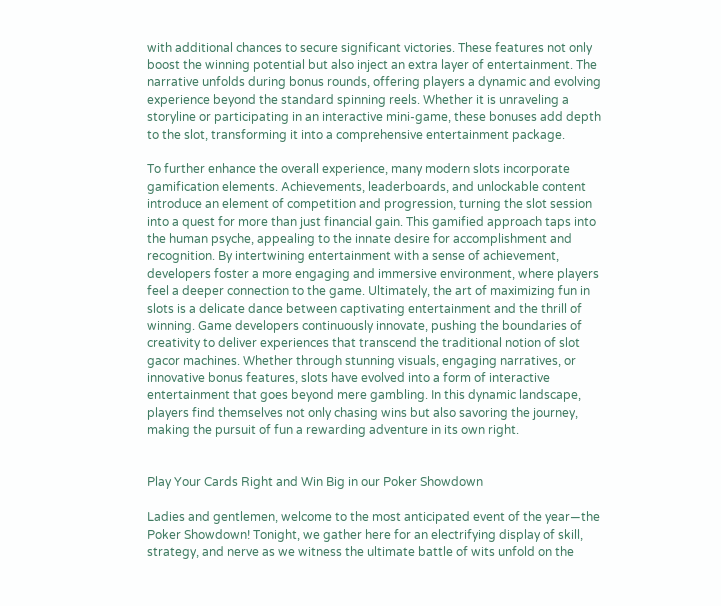with additional chances to secure significant victories. These features not only boost the winning potential but also inject an extra layer of entertainment. The narrative unfolds during bonus rounds, offering players a dynamic and evolving experience beyond the standard spinning reels. Whether it is unraveling a storyline or participating in an interactive mini-game, these bonuses add depth to the slot, transforming it into a comprehensive entertainment package.

To further enhance the overall experience, many modern slots incorporate gamification elements. Achievements, leaderboards, and unlockable content introduce an element of competition and progression, turning the slot session into a quest for more than just financial gain. This gamified approach taps into the human psyche, appealing to the innate desire for accomplishment and recognition. By intertwining entertainment with a sense of achievement, developers foster a more engaging and immersive environment, where players feel a deeper connection to the game. Ultimately, the art of maximizing fun in slots is a delicate dance between captivating entertainment and the thrill of winning. Game developers continuously innovate, pushing the boundaries of creativity to deliver experiences that transcend the traditional notion of slot gacor machines. Whether through stunning visuals, engaging narratives, or innovative bonus features, slots have evolved into a form of interactive entertainment that goes beyond mere gambling. In this dynamic landscape, players find themselves not only chasing wins but also savoring the journey, making the pursuit of fun a rewarding adventure in its own right.


Play Your Cards Right and Win Big in our Poker Showdown

Ladies and gentlemen, welcome to the most anticipated event of the year—the Poker Showdown! Tonight, we gather here for an electrifying display of skill, strategy, and nerve as we witness the ultimate battle of wits unfold on the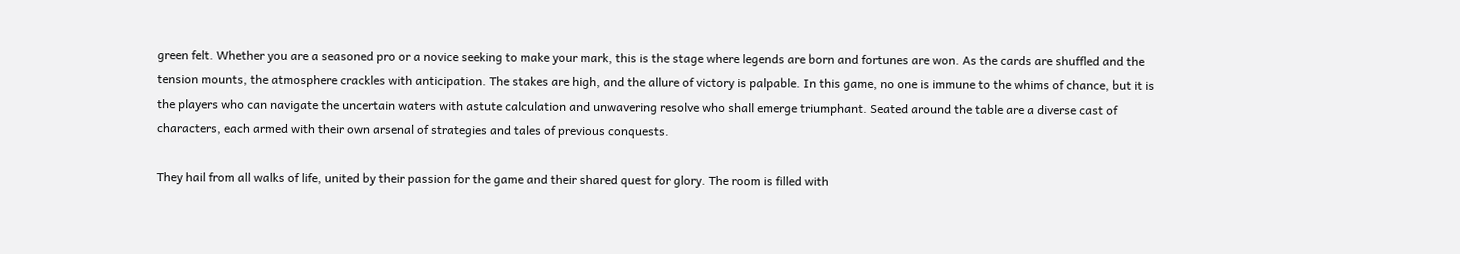green felt. Whether you are a seasoned pro or a novice seeking to make your mark, this is the stage where legends are born and fortunes are won. As the cards are shuffled and the tension mounts, the atmosphere crackles with anticipation. The stakes are high, and the allure of victory is palpable. In this game, no one is immune to the whims of chance, but it is the players who can navigate the uncertain waters with astute calculation and unwavering resolve who shall emerge triumphant. Seated around the table are a diverse cast of characters, each armed with their own arsenal of strategies and tales of previous conquests.

They hail from all walks of life, united by their passion for the game and their shared quest for glory. The room is filled with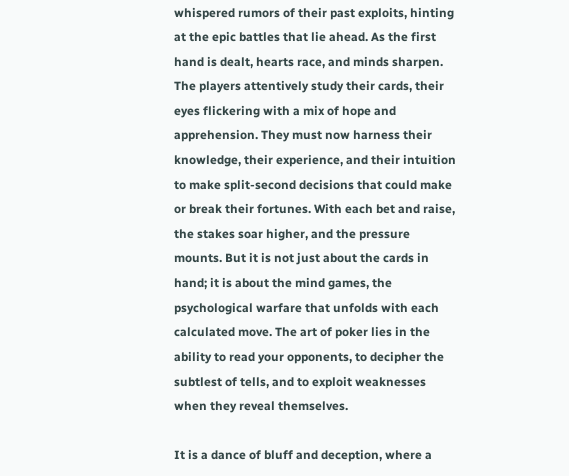whispered rumors of their past exploits, hinting at the epic battles that lie ahead. As the first hand is dealt, hearts race, and minds sharpen. The players attentively study their cards, their eyes flickering with a mix of hope and apprehension. They must now harness their knowledge, their experience, and their intuition to make split-second decisions that could make or break their fortunes. With each bet and raise, the stakes soar higher, and the pressure mounts. But it is not just about the cards in hand; it is about the mind games, the psychological warfare that unfolds with each calculated move. The art of poker lies in the ability to read your opponents, to decipher the subtlest of tells, and to exploit weaknesses when they reveal themselves.

It is a dance of bluff and deception, where a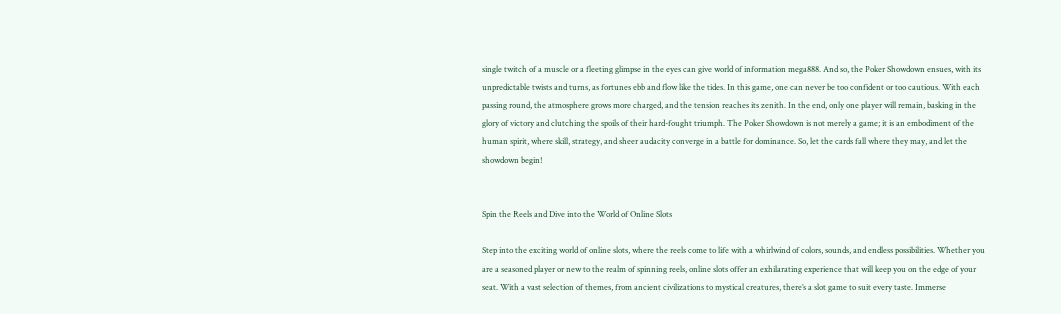single twitch of a muscle or a fleeting glimpse in the eyes can give world of information mega888. And so, the Poker Showdown ensues, with its unpredictable twists and turns, as fortunes ebb and flow like the tides. In this game, one can never be too confident or too cautious. With each passing round, the atmosphere grows more charged, and the tension reaches its zenith. In the end, only one player will remain, basking in the glory of victory and clutching the spoils of their hard-fought triumph. The Poker Showdown is not merely a game; it is an embodiment of the human spirit, where skill, strategy, and sheer audacity converge in a battle for dominance. So, let the cards fall where they may, and let the showdown begin!


Spin the Reels and Dive into the World of Online Slots

Step into the exciting world of online slots, where the reels come to life with a whirlwind of colors, sounds, and endless possibilities. Whether you are a seasoned player or new to the realm of spinning reels, online slots offer an exhilarating experience that will keep you on the edge of your seat. With a vast selection of themes, from ancient civilizations to mystical creatures, there’s a slot game to suit every taste. Immerse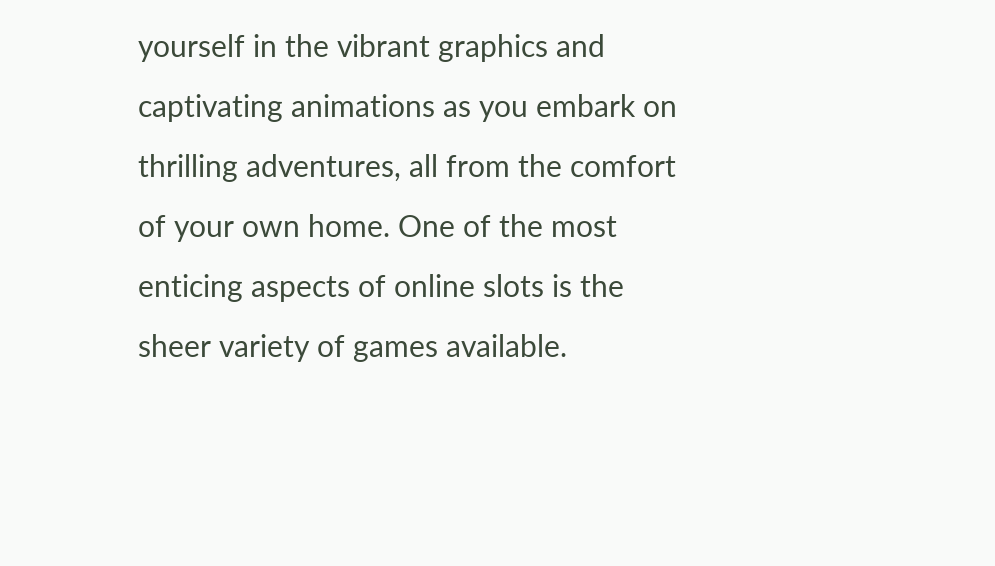yourself in the vibrant graphics and captivating animations as you embark on thrilling adventures, all from the comfort of your own home. One of the most enticing aspects of online slots is the sheer variety of games available.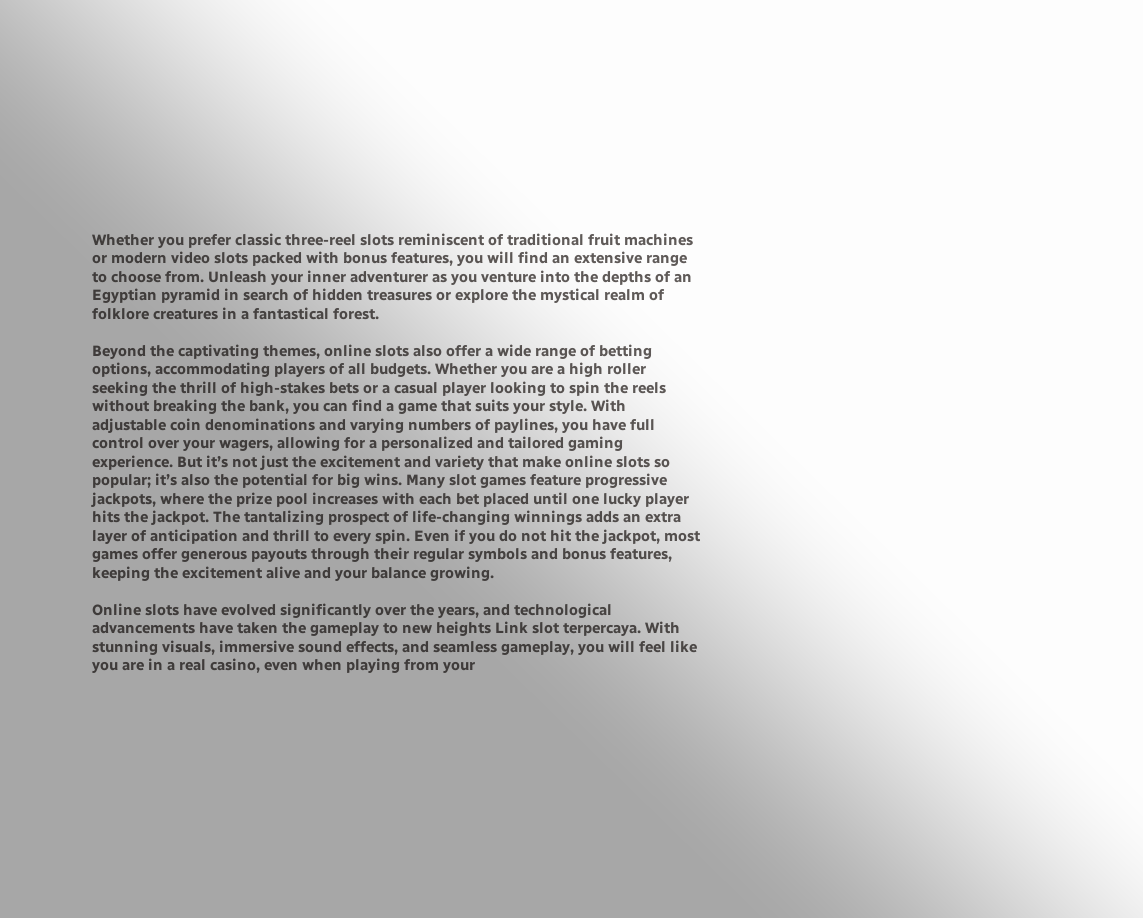Whether you prefer classic three-reel slots reminiscent of traditional fruit machines or modern video slots packed with bonus features, you will find an extensive range to choose from. Unleash your inner adventurer as you venture into the depths of an Egyptian pyramid in search of hidden treasures or explore the mystical realm of folklore creatures in a fantastical forest.

Beyond the captivating themes, online slots also offer a wide range of betting options, accommodating players of all budgets. Whether you are a high roller seeking the thrill of high-stakes bets or a casual player looking to spin the reels without breaking the bank, you can find a game that suits your style. With adjustable coin denominations and varying numbers of paylines, you have full control over your wagers, allowing for a personalized and tailored gaming experience. But it’s not just the excitement and variety that make online slots so popular; it’s also the potential for big wins. Many slot games feature progressive jackpots, where the prize pool increases with each bet placed until one lucky player hits the jackpot. The tantalizing prospect of life-changing winnings adds an extra layer of anticipation and thrill to every spin. Even if you do not hit the jackpot, most games offer generous payouts through their regular symbols and bonus features, keeping the excitement alive and your balance growing.

Online slots have evolved significantly over the years, and technological advancements have taken the gameplay to new heights Link slot terpercaya. With stunning visuals, immersive sound effects, and seamless gameplay, you will feel like you are in a real casino, even when playing from your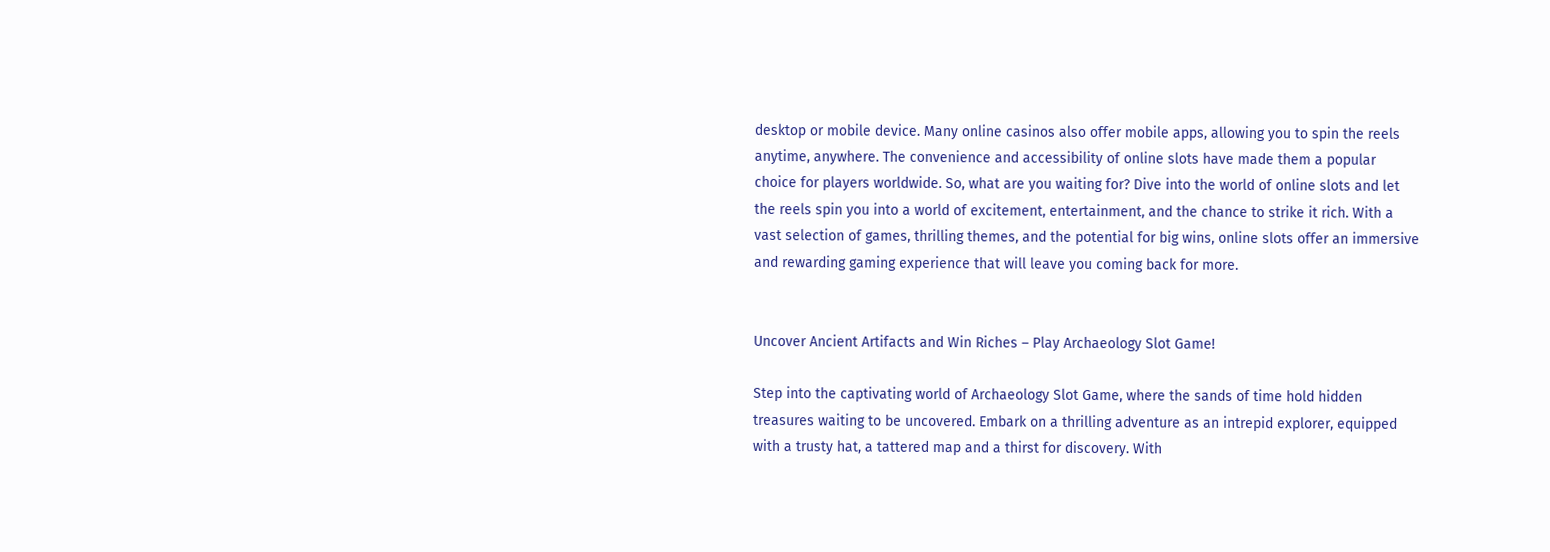desktop or mobile device. Many online casinos also offer mobile apps, allowing you to spin the reels anytime, anywhere. The convenience and accessibility of online slots have made them a popular choice for players worldwide. So, what are you waiting for? Dive into the world of online slots and let the reels spin you into a world of excitement, entertainment, and the chance to strike it rich. With a vast selection of games, thrilling themes, and the potential for big wins, online slots offer an immersive and rewarding gaming experience that will leave you coming back for more.


Uncover Ancient Artifacts and Win Riches – Play Archaeology Slot Game!

Step into the captivating world of Archaeology Slot Game, where the sands of time hold hidden treasures waiting to be uncovered. Embark on a thrilling adventure as an intrepid explorer, equipped with a trusty hat, a tattered map and a thirst for discovery. With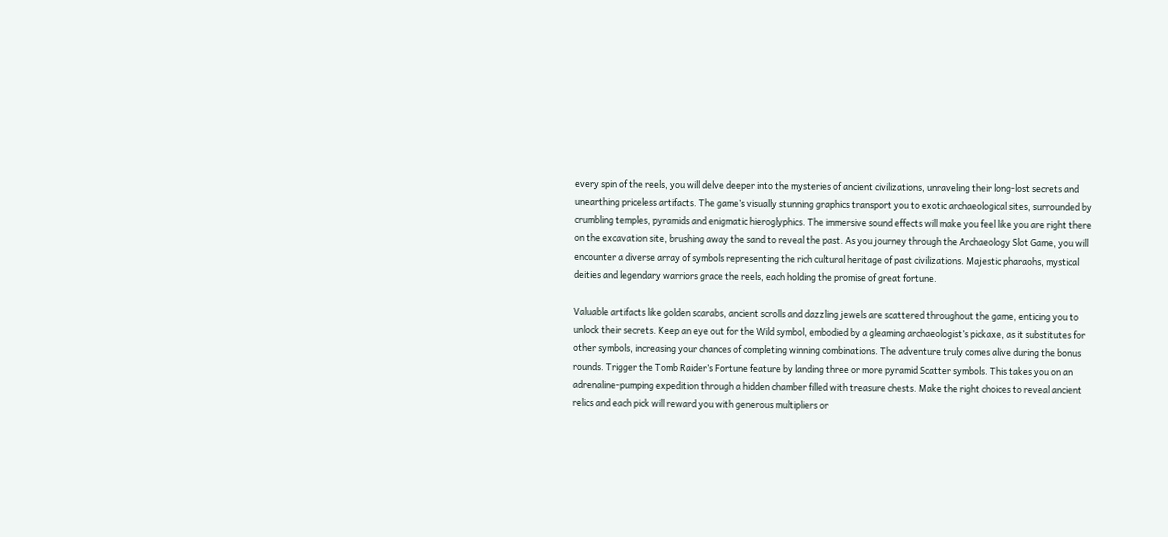every spin of the reels, you will delve deeper into the mysteries of ancient civilizations, unraveling their long-lost secrets and unearthing priceless artifacts. The game’s visually stunning graphics transport you to exotic archaeological sites, surrounded by crumbling temples, pyramids and enigmatic hieroglyphics. The immersive sound effects will make you feel like you are right there on the excavation site, brushing away the sand to reveal the past. As you journey through the Archaeology Slot Game, you will encounter a diverse array of symbols representing the rich cultural heritage of past civilizations. Majestic pharaohs, mystical deities and legendary warriors grace the reels, each holding the promise of great fortune.

Valuable artifacts like golden scarabs, ancient scrolls and dazzling jewels are scattered throughout the game, enticing you to unlock their secrets. Keep an eye out for the Wild symbol, embodied by a gleaming archaeologist’s pickaxe, as it substitutes for other symbols, increasing your chances of completing winning combinations. The adventure truly comes alive during the bonus rounds. Trigger the Tomb Raider’s Fortune feature by landing three or more pyramid Scatter symbols. This takes you on an adrenaline-pumping expedition through a hidden chamber filled with treasure chests. Make the right choices to reveal ancient relics and each pick will reward you with generous multipliers or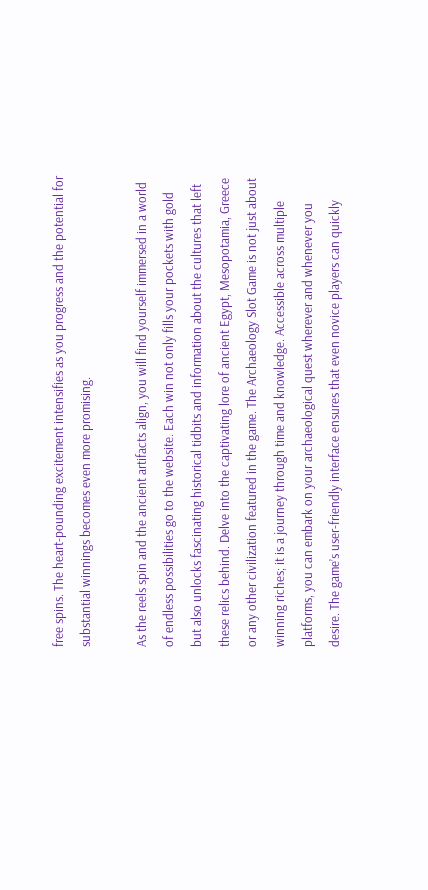free spins. The heart-pounding excitement intensifies as you progress and the potential for substantial winnings becomes even more promising.

As the reels spin and the ancient artifacts align, you will find yourself immersed in a world of endless possibilities go to the website. Each win not only fills your pockets with gold but also unlocks fascinating historical tidbits and information about the cultures that left these relics behind. Delve into the captivating lore of ancient Egypt, Mesopotamia, Greece or any other civilization featured in the game. The Archaeology Slot Game is not just about winning riches; it is a journey through time and knowledge. Accessible across multiple platforms, you can embark on your archaeological quest wherever and whenever you desire. The game’s user-friendly interface ensures that even novice players can quickly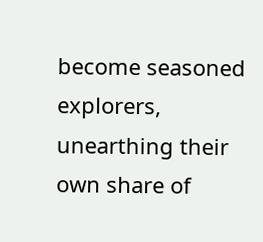become seasoned explorers, unearthing their own share of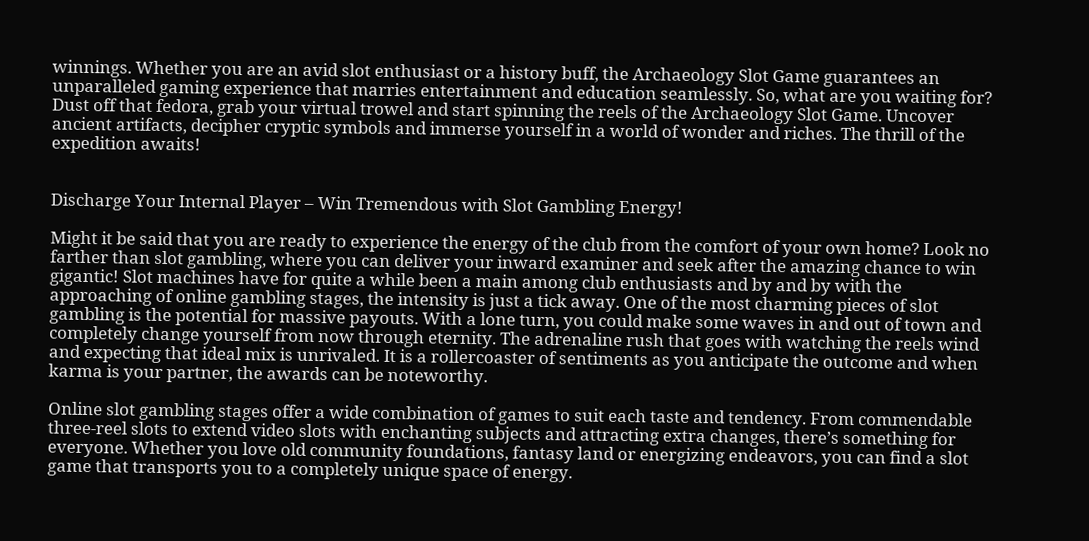winnings. Whether you are an avid slot enthusiast or a history buff, the Archaeology Slot Game guarantees an unparalleled gaming experience that marries entertainment and education seamlessly. So, what are you waiting for? Dust off that fedora, grab your virtual trowel and start spinning the reels of the Archaeology Slot Game. Uncover ancient artifacts, decipher cryptic symbols and immerse yourself in a world of wonder and riches. The thrill of the expedition awaits!


Discharge Your Internal Player – Win Tremendous with Slot Gambling Energy!

Might it be said that you are ready to experience the energy of the club from the comfort of your own home? Look no farther than slot gambling, where you can deliver your inward examiner and seek after the amazing chance to win gigantic! Slot machines have for quite a while been a main among club enthusiasts and by and by with the approaching of online gambling stages, the intensity is just a tick away. One of the most charming pieces of slot gambling is the potential for massive payouts. With a lone turn, you could make some waves in and out of town and completely change yourself from now through eternity. The adrenaline rush that goes with watching the reels wind and expecting that ideal mix is unrivaled. It is a rollercoaster of sentiments as you anticipate the outcome and when karma is your partner, the awards can be noteworthy.

Online slot gambling stages offer a wide combination of games to suit each taste and tendency. From commendable three-reel slots to extend video slots with enchanting subjects and attracting extra changes, there’s something for everyone. Whether you love old community foundations, fantasy land or energizing endeavors, you can find a slot game that transports you to a completely unique space of energy.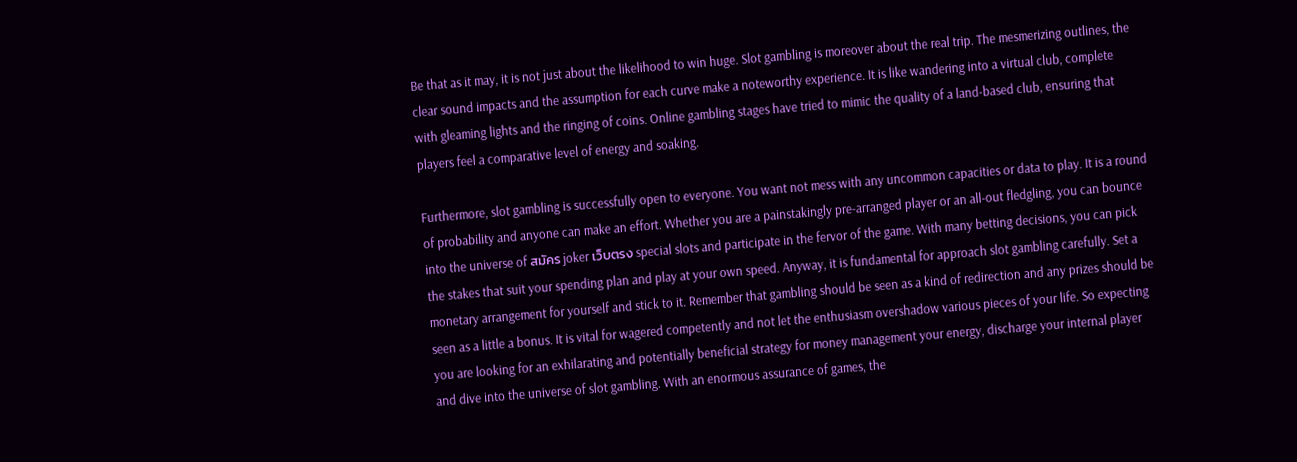Be that as it may, it is not just about the likelihood to win huge. Slot gambling is moreover about the real trip. The mesmerizing outlines, the clear sound impacts and the assumption for each curve make a noteworthy experience. It is like wandering into a virtual club, complete with gleaming lights and the ringing of coins. Online gambling stages have tried to mimic the quality of a land-based club, ensuring that players feel a comparative level of energy and soaking.

Furthermore, slot gambling is successfully open to everyone. You want not mess with any uncommon capacities or data to play. It is a round of probability and anyone can make an effort. Whether you are a painstakingly pre-arranged player or an all-out fledgling, you can bounce into the universe of สมัคร joker เว็บตรง special slots and participate in the fervor of the game. With many betting decisions, you can pick the stakes that suit your spending plan and play at your own speed. Anyway, it is fundamental for approach slot gambling carefully. Set a monetary arrangement for yourself and stick to it. Remember that gambling should be seen as a kind of redirection and any prizes should be seen as a little a bonus. It is vital for wagered competently and not let the enthusiasm overshadow various pieces of your life. So expecting you are looking for an exhilarating and potentially beneficial strategy for money management your energy, discharge your internal player and dive into the universe of slot gambling. With an enormous assurance of games, the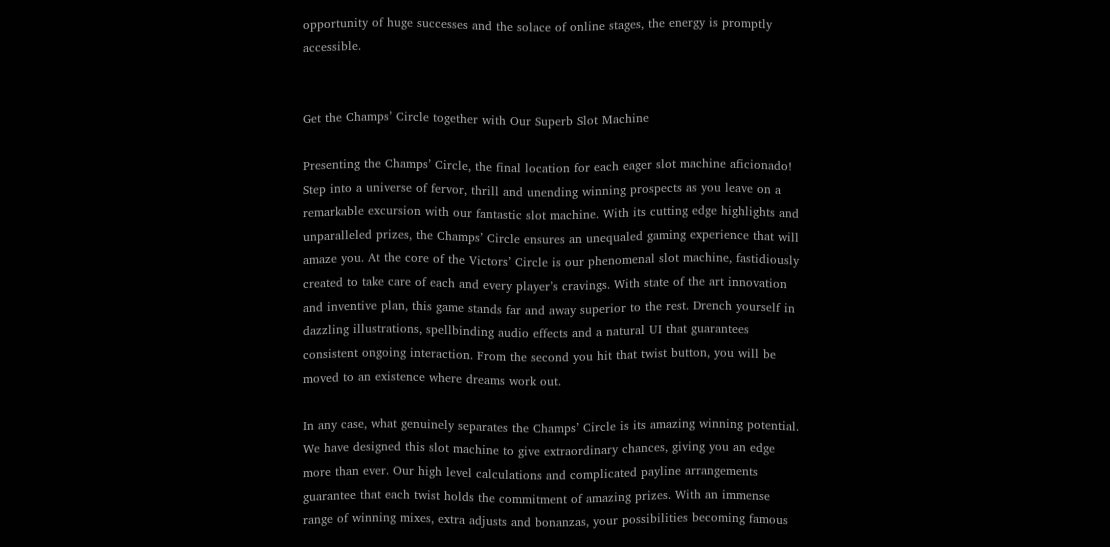opportunity of huge successes and the solace of online stages, the energy is promptly accessible.


Get the Champs’ Circle together with Our Superb Slot Machine

Presenting the Champs’ Circle, the final location for each eager slot machine aficionado! Step into a universe of fervor, thrill and unending winning prospects as you leave on a remarkable excursion with our fantastic slot machine. With its cutting edge highlights and unparalleled prizes, the Champs’ Circle ensures an unequaled gaming experience that will amaze you. At the core of the Victors’ Circle is our phenomenal slot machine, fastidiously created to take care of each and every player’s cravings. With state of the art innovation and inventive plan, this game stands far and away superior to the rest. Drench yourself in dazzling illustrations, spellbinding audio effects and a natural UI that guarantees consistent ongoing interaction. From the second you hit that twist button, you will be moved to an existence where dreams work out.

In any case, what genuinely separates the Champs’ Circle is its amazing winning potential. We have designed this slot machine to give extraordinary chances, giving you an edge more than ever. Our high level calculations and complicated payline arrangements guarantee that each twist holds the commitment of amazing prizes. With an immense range of winning mixes, extra adjusts and bonanzas, your possibilities becoming famous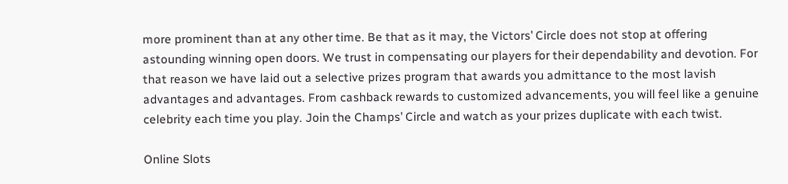more prominent than at any other time. Be that as it may, the Victors’ Circle does not stop at offering astounding winning open doors. We trust in compensating our players for their dependability and devotion. For that reason we have laid out a selective prizes program that awards you admittance to the most lavish advantages and advantages. From cashback rewards to customized advancements, you will feel like a genuine celebrity each time you play. Join the Champs’ Circle and watch as your prizes duplicate with each twist.

Online Slots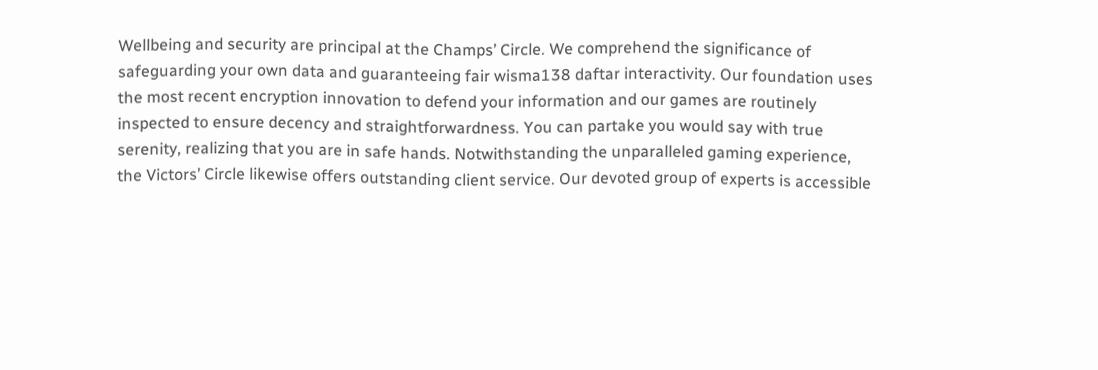Wellbeing and security are principal at the Champs’ Circle. We comprehend the significance of safeguarding your own data and guaranteeing fair wisma138 daftar interactivity. Our foundation uses the most recent encryption innovation to defend your information and our games are routinely inspected to ensure decency and straightforwardness. You can partake you would say with true serenity, realizing that you are in safe hands. Notwithstanding the unparalleled gaming experience, the Victors’ Circle likewise offers outstanding client service. Our devoted group of experts is accessible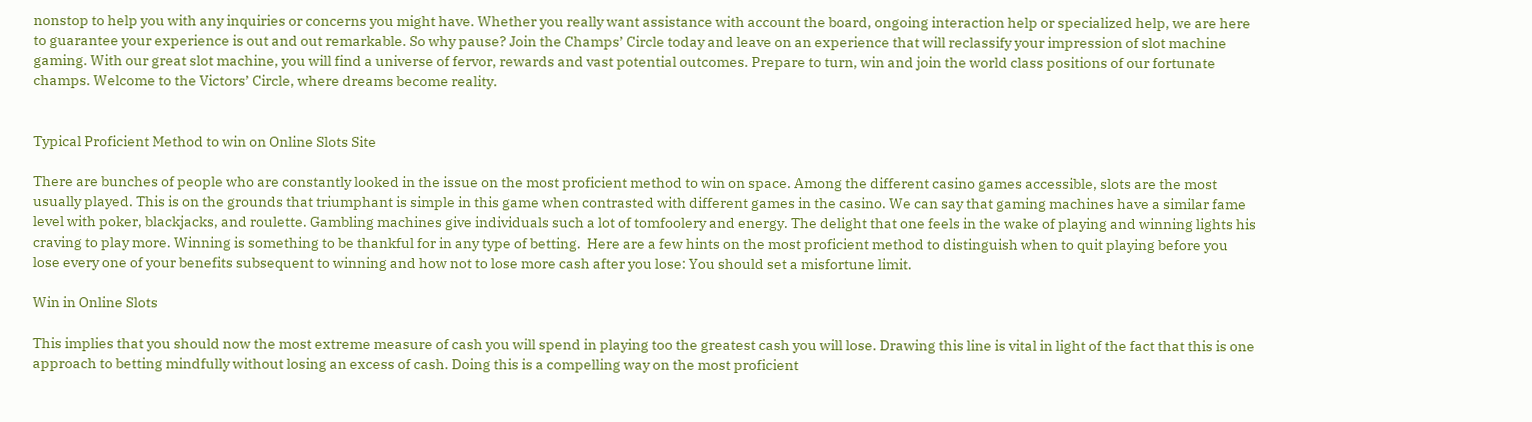nonstop to help you with any inquiries or concerns you might have. Whether you really want assistance with account the board, ongoing interaction help or specialized help, we are here to guarantee your experience is out and out remarkable. So why pause? Join the Champs’ Circle today and leave on an experience that will reclassify your impression of slot machine gaming. With our great slot machine, you will find a universe of fervor, rewards and vast potential outcomes. Prepare to turn, win and join the world class positions of our fortunate champs. Welcome to the Victors’ Circle, where dreams become reality.


Typical Proficient Method to win on Online Slots Site

There are bunches of people who are constantly looked in the issue on the most proficient method to win on space. Among the different casino games accessible, slots are the most usually played. This is on the grounds that triumphant is simple in this game when contrasted with different games in the casino. We can say that gaming machines have a similar fame level with poker, blackjacks, and roulette. Gambling machines give individuals such a lot of tomfoolery and energy. The delight that one feels in the wake of playing and winning lights his craving to play more. Winning is something to be thankful for in any type of betting.  Here are a few hints on the most proficient method to distinguish when to quit playing before you lose every one of your benefits subsequent to winning and how not to lose more cash after you lose: You should set a misfortune limit.

Win in Online Slots

This implies that you should now the most extreme measure of cash you will spend in playing too the greatest cash you will lose. Drawing this line is vital in light of the fact that this is one approach to betting mindfully without losing an excess of cash. Doing this is a compelling way on the most proficient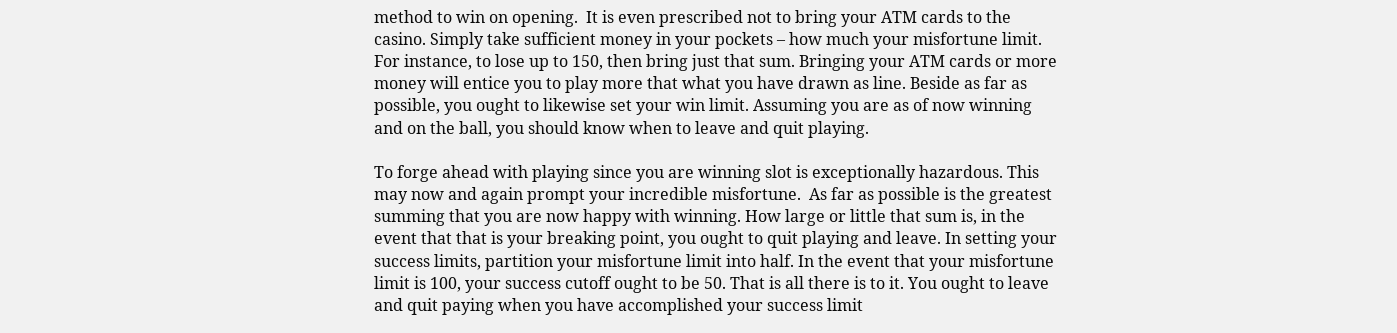method to win on opening.  It is even prescribed not to bring your ATM cards to the casino. Simply take sufficient money in your pockets – how much your misfortune limit. For instance, to lose up to 150, then bring just that sum. Bringing your ATM cards or more money will entice you to play more that what you have drawn as line. Beside as far as possible, you ought to likewise set your win limit. Assuming you are as of now winning and on the ball, you should know when to leave and quit playing.

To forge ahead with playing since you are winning slot is exceptionally hazardous. This may now and again prompt your incredible misfortune.  As far as possible is the greatest summing that you are now happy with winning. How large or little that sum is, in the event that that is your breaking point, you ought to quit playing and leave. In setting your success limits, partition your misfortune limit into half. In the event that your misfortune limit is 100, your success cutoff ought to be 50. That is all there is to it. You ought to leave and quit paying when you have accomplished your success limit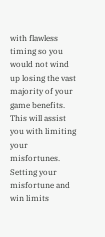with flawless timing so you would not wind up losing the vast majority of your game benefits. This will assist you with limiting your misfortunes. Setting your misfortune and win limits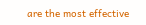are the most effective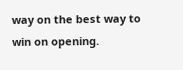way on the best way to win on opening.